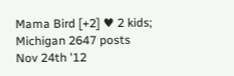Mama Bird [+2] ♥ 2 kids; Michigan 2647 posts
Nov 24th '12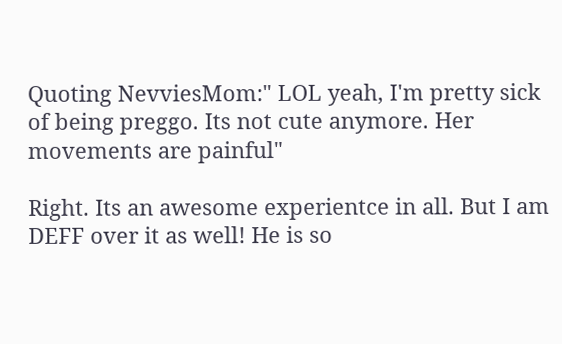Quoting NevviesMom:" LOL yeah, I'm pretty sick of being preggo. Its not cute anymore. Her movements are painful"

Right. Its an awesome experientce in all. But I am DEFF over it as well! He is so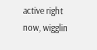active right now, wigglin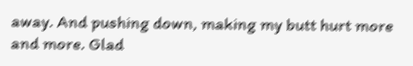away. And pushing down, making my butt hurt more and more. Glad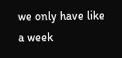we only have like a week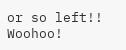or so left!! Woohoo!